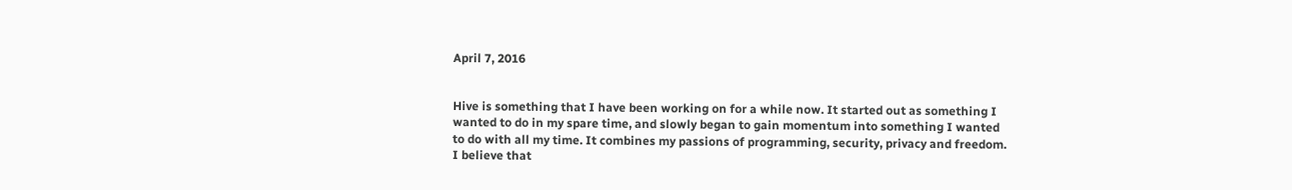April 7, 2016


Hive is something that I have been working on for a while now. It started out as something I wanted to do in my spare time, and slowly began to gain momentum into something I wanted to do with all my time. It combines my passions of programming, security, privacy and freedom. I believe that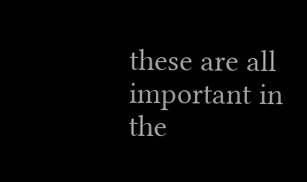these are all important in the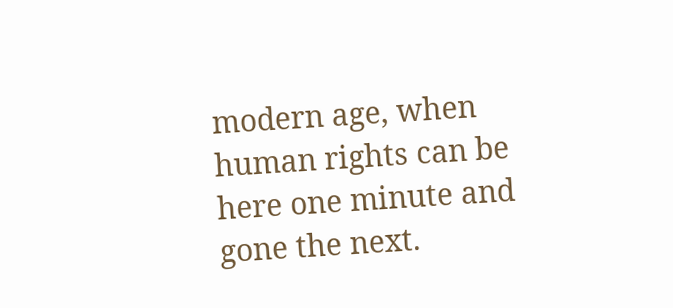modern age, when human rights can be here one minute and gone the next.